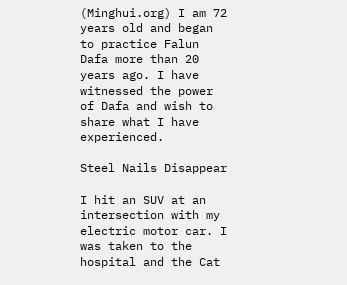(Minghui.org) I am 72 years old and began to practice Falun Dafa more than 20 years ago. I have witnessed the power of Dafa and wish to share what I have experienced.

Steel Nails Disappear

I hit an SUV at an intersection with my electric motor car. I was taken to the hospital and the Cat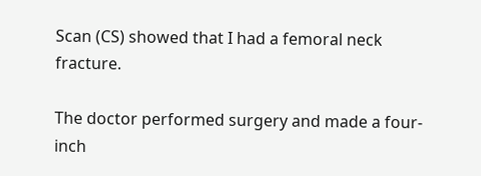Scan (CS) showed that I had a femoral neck fracture.

The doctor performed surgery and made a four-inch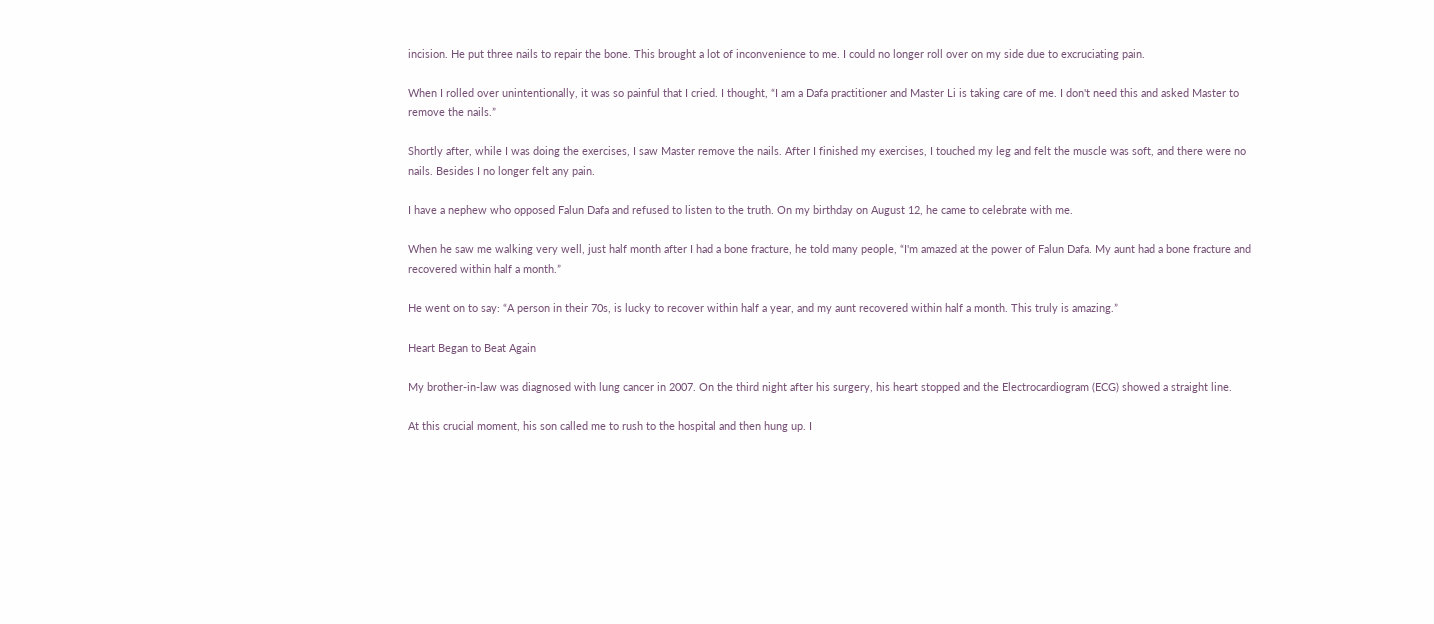incision. He put three nails to repair the bone. This brought a lot of inconvenience to me. I could no longer roll over on my side due to excruciating pain.

When I rolled over unintentionally, it was so painful that I cried. I thought, “I am a Dafa practitioner and Master Li is taking care of me. I don't need this and asked Master to remove the nails.”

Shortly after, while I was doing the exercises, I saw Master remove the nails. After I finished my exercises, I touched my leg and felt the muscle was soft, and there were no nails. Besides I no longer felt any pain.

I have a nephew who opposed Falun Dafa and refused to listen to the truth. On my birthday on August 12, he came to celebrate with me.

When he saw me walking very well, just half month after I had a bone fracture, he told many people, “I'm amazed at the power of Falun Dafa. My aunt had a bone fracture and recovered within half a month.”

He went on to say: “A person in their 70s, is lucky to recover within half a year, and my aunt recovered within half a month. This truly is amazing.”

Heart Began to Beat Again

My brother-in-law was diagnosed with lung cancer in 2007. On the third night after his surgery, his heart stopped and the Electrocardiogram (ECG) showed a straight line.

At this crucial moment, his son called me to rush to the hospital and then hung up. I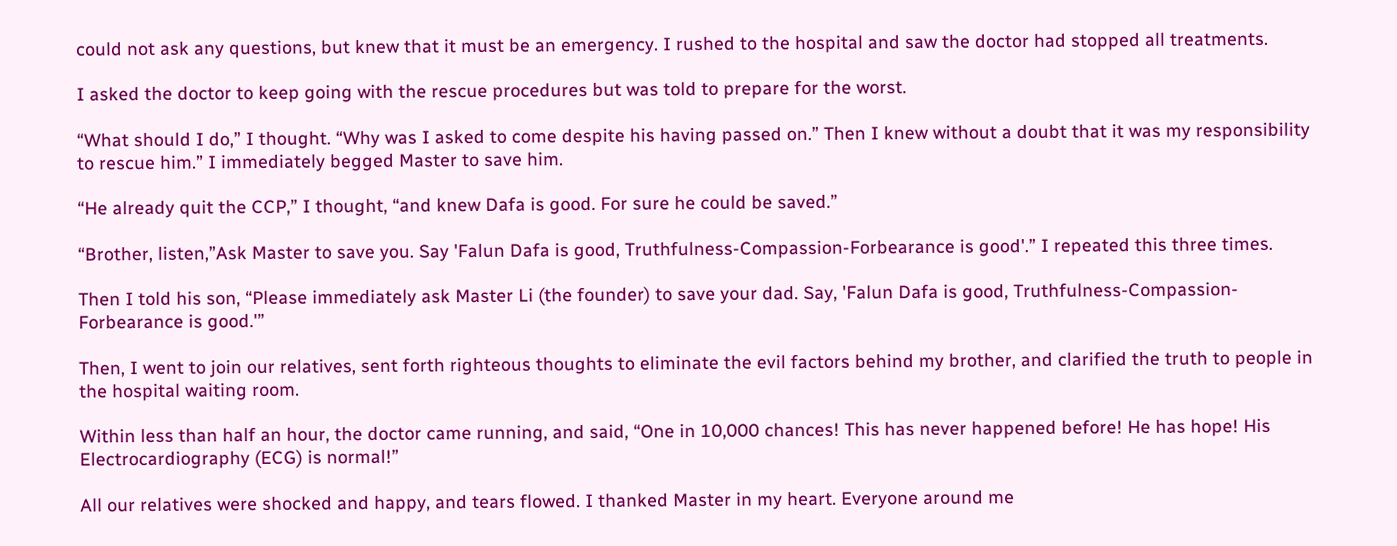could not ask any questions, but knew that it must be an emergency. I rushed to the hospital and saw the doctor had stopped all treatments.

I asked the doctor to keep going with the rescue procedures but was told to prepare for the worst.

“What should I do,” I thought. “Why was I asked to come despite his having passed on.” Then I knew without a doubt that it was my responsibility to rescue him.” I immediately begged Master to save him.

“He already quit the CCP,” I thought, “and knew Dafa is good. For sure he could be saved.”

“Brother, listen,”Ask Master to save you. Say 'Falun Dafa is good, Truthfulness-Compassion-Forbearance is good'.” I repeated this three times.

Then I told his son, “Please immediately ask Master Li (the founder) to save your dad. Say, 'Falun Dafa is good, Truthfulness-Compassion-Forbearance is good.'”

Then, I went to join our relatives, sent forth righteous thoughts to eliminate the evil factors behind my brother, and clarified the truth to people in the hospital waiting room.

Within less than half an hour, the doctor came running, and said, “One in 10,000 chances! This has never happened before! He has hope! His Electrocardiography (ECG) is normal!”

All our relatives were shocked and happy, and tears flowed. I thanked Master in my heart. Everyone around me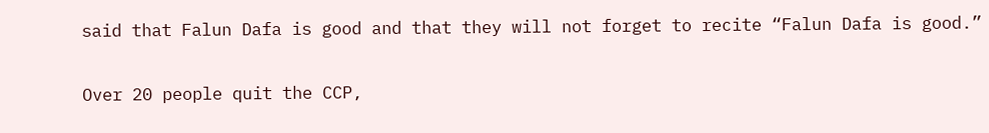said that Falun Dafa is good and that they will not forget to recite “Falun Dafa is good.”

Over 20 people quit the CCP,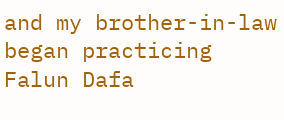and my brother-in-law began practicing Falun Dafa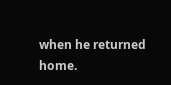when he returned home.